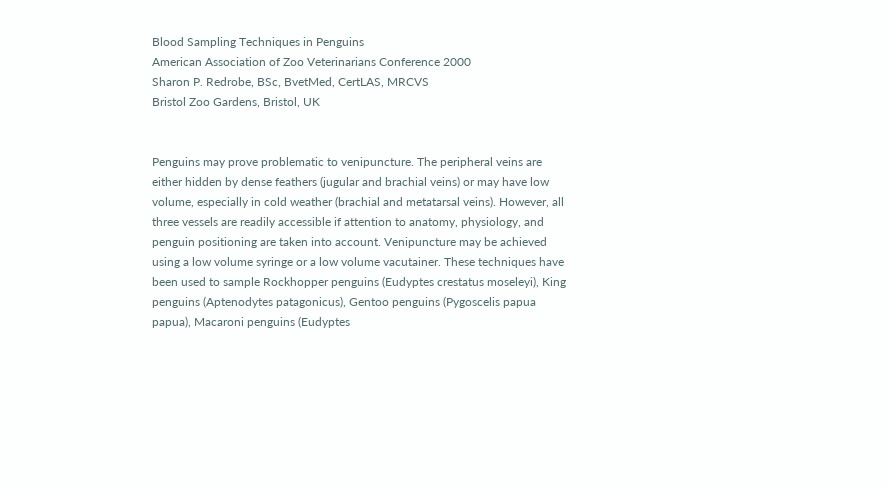Blood Sampling Techniques in Penguins
American Association of Zoo Veterinarians Conference 2000
Sharon P. Redrobe, BSc, BvetMed, CertLAS, MRCVS
Bristol Zoo Gardens, Bristol, UK


Penguins may prove problematic to venipuncture. The peripheral veins are either hidden by dense feathers (jugular and brachial veins) or may have low volume, especially in cold weather (brachial and metatarsal veins). However, all three vessels are readily accessible if attention to anatomy, physiology, and penguin positioning are taken into account. Venipuncture may be achieved using a low volume syringe or a low volume vacutainer. These techniques have been used to sample Rockhopper penguins (Eudyptes crestatus moseleyi), King penguins (Aptenodytes patagonicus), Gentoo penguins (Pygoscelis papua papua), Macaroni penguins (Eudyptes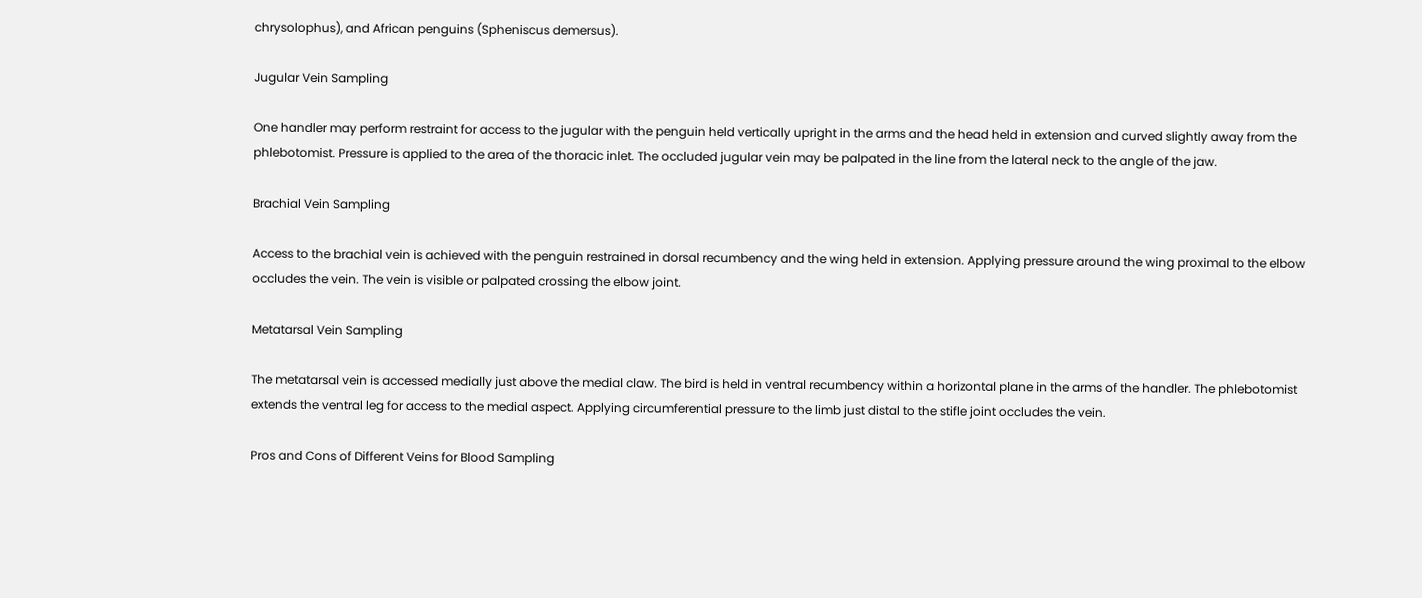chrysolophus), and African penguins (Spheniscus demersus).

Jugular Vein Sampling

One handler may perform restraint for access to the jugular with the penguin held vertically upright in the arms and the head held in extension and curved slightly away from the phlebotomist. Pressure is applied to the area of the thoracic inlet. The occluded jugular vein may be palpated in the line from the lateral neck to the angle of the jaw.

Brachial Vein Sampling

Access to the brachial vein is achieved with the penguin restrained in dorsal recumbency and the wing held in extension. Applying pressure around the wing proximal to the elbow occludes the vein. The vein is visible or palpated crossing the elbow joint.

Metatarsal Vein Sampling

The metatarsal vein is accessed medially just above the medial claw. The bird is held in ventral recumbency within a horizontal plane in the arms of the handler. The phlebotomist extends the ventral leg for access to the medial aspect. Applying circumferential pressure to the limb just distal to the stifle joint occludes the vein.

Pros and Cons of Different Veins for Blood Sampling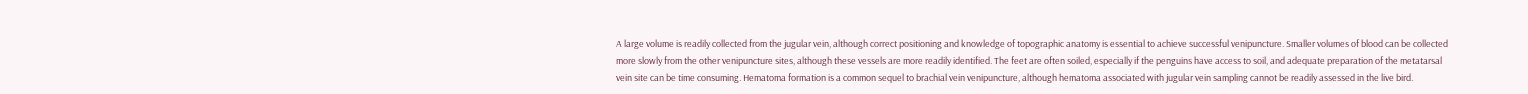A large volume is readily collected from the jugular vein, although correct positioning and knowledge of topographic anatomy is essential to achieve successful venipuncture. Smaller volumes of blood can be collected more slowly from the other venipuncture sites, although these vessels are more readily identified. The feet are often soiled, especially if the penguins have access to soil, and adequate preparation of the metatarsal vein site can be time consuming. Hematoma formation is a common sequel to brachial vein venipuncture, although hematoma associated with jugular vein sampling cannot be readily assessed in the live bird.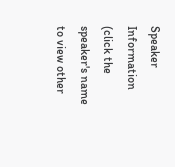Speaker Information
(click the speaker's name to view other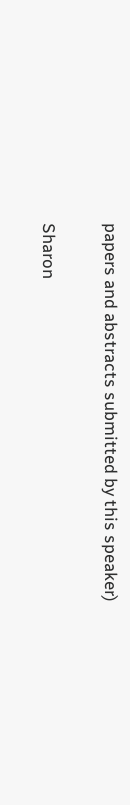papers and abstracts submitted by this speaker)

Sharon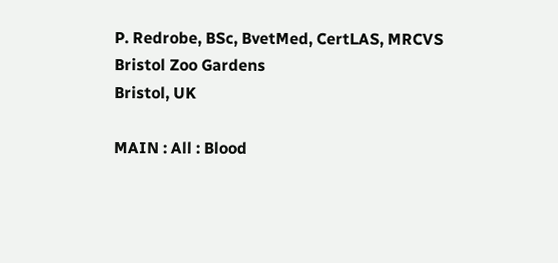P. Redrobe, BSc, BvetMed, CertLAS, MRCVS
Bristol Zoo Gardens
Bristol, UK

MAIN : All : Blood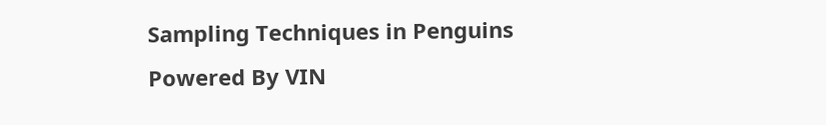Sampling Techniques in Penguins
Powered By VIN